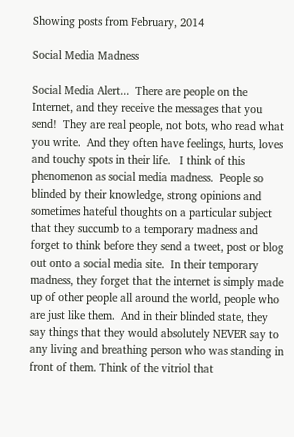Showing posts from February, 2014

Social Media Madness

Social Media Alert...  There are people on the Internet, and they receive the messages that you send!  They are real people, not bots, who read what you write.  And they often have feelings, hurts, loves and touchy spots in their life.   I think of this phenomenon as social media madness.  People so blinded by their knowledge, strong opinions and sometimes hateful thoughts on a particular subject that they succumb to a temporary madness and forget to think before they send a tweet, post or blog out onto a social media site.  In their temporary madness, they forget that the internet is simply made up of other people all around the world, people who are just like them.  And in their blinded state, they say things that they would absolutely NEVER say to any living and breathing person who was standing in front of them. Think of the vitriol that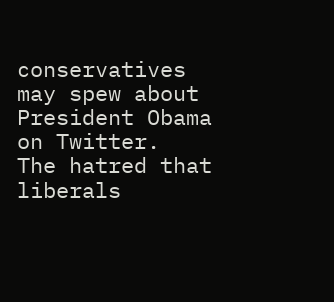conservatives may spew about President Obama on Twitter.  The hatred that liberals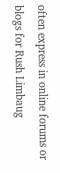often express in online forums or blogs for Rush Limbaug